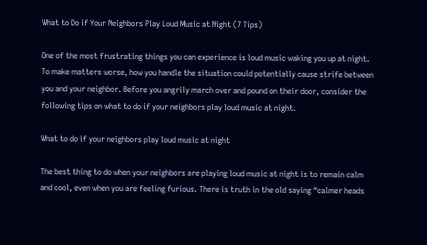What to Do if Your Neighbors Play Loud Music at Night (7 Tips)

One of the most frustrating things you can experience is loud music waking you up at night. To make matters worse, how you handle the situation could potentially cause strife between you and your neighbor. Before you angrily march over and pound on their door, consider the following tips on what to do if your neighbors play loud music at night.

What to do if your neighbors play loud music at night

The best thing to do when your neighbors are playing loud music at night is to remain calm and cool, even when you are feeling furious. There is truth in the old saying “calmer heads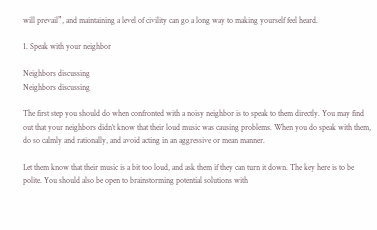will prevail”, and maintaining a level of civility can go a long way to making yourself feel heard.

1. Speak with your neighbor

Neighbors discussing
Neighbors discussing

The first step you should do when confronted with a noisy neighbor is to speak to them directly. You may find out that your neighbors didn’t know that their loud music was causing problems. When you do speak with them, do so calmly and rationally, and avoid acting in an aggressive or mean manner.

Let them know that their music is a bit too loud, and ask them if they can turn it down. The key here is to be polite. You should also be open to brainstorming potential solutions with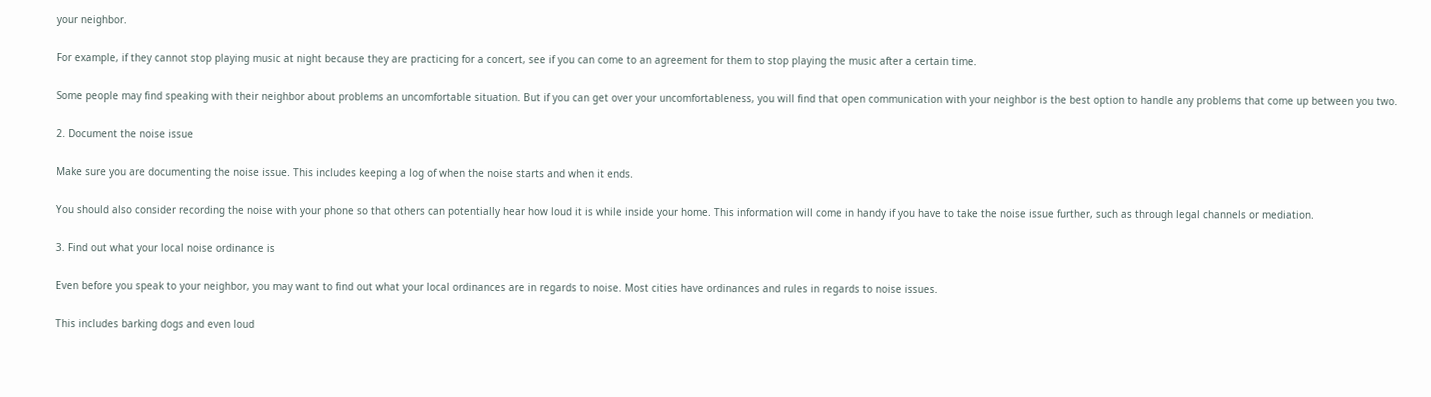your neighbor.

For example, if they cannot stop playing music at night because they are practicing for a concert, see if you can come to an agreement for them to stop playing the music after a certain time.

Some people may find speaking with their neighbor about problems an uncomfortable situation. But if you can get over your uncomfortableness, you will find that open communication with your neighbor is the best option to handle any problems that come up between you two.

2. Document the noise issue

Make sure you are documenting the noise issue. This includes keeping a log of when the noise starts and when it ends.

You should also consider recording the noise with your phone so that others can potentially hear how loud it is while inside your home. This information will come in handy if you have to take the noise issue further, such as through legal channels or mediation.

3. Find out what your local noise ordinance is

Even before you speak to your neighbor, you may want to find out what your local ordinances are in regards to noise. Most cities have ordinances and rules in regards to noise issues.

This includes barking dogs and even loud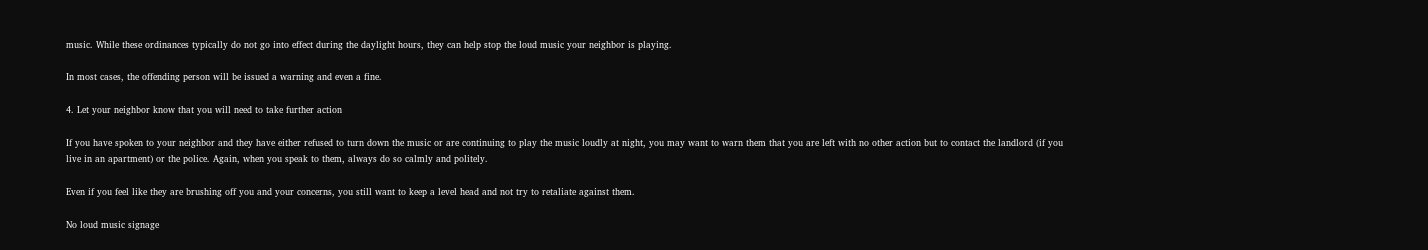music. While these ordinances typically do not go into effect during the daylight hours, they can help stop the loud music your neighbor is playing.

In most cases, the offending person will be issued a warning and even a fine.

4. Let your neighbor know that you will need to take further action

If you have spoken to your neighbor and they have either refused to turn down the music or are continuing to play the music loudly at night, you may want to warn them that you are left with no other action but to contact the landlord (if you live in an apartment) or the police. Again, when you speak to them, always do so calmly and politely.

Even if you feel like they are brushing off you and your concerns, you still want to keep a level head and not try to retaliate against them.

No loud music signage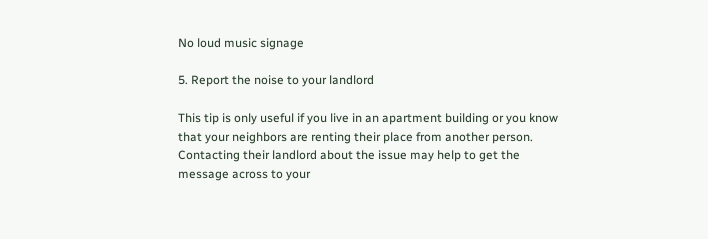No loud music signage

5. Report the noise to your landlord

This tip is only useful if you live in an apartment building or you know that your neighbors are renting their place from another person. Contacting their landlord about the issue may help to get the message across to your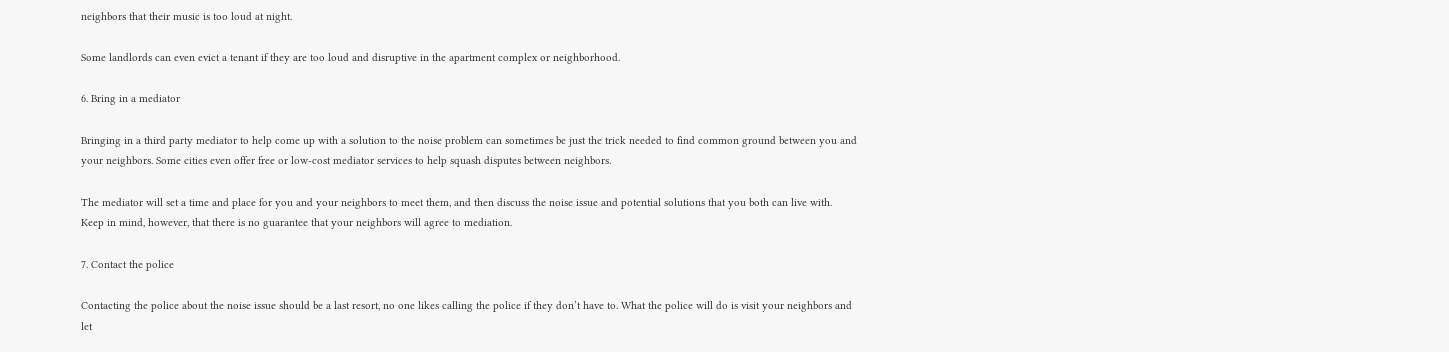neighbors that their music is too loud at night.

Some landlords can even evict a tenant if they are too loud and disruptive in the apartment complex or neighborhood.

6. Bring in a mediator

Bringing in a third party mediator to help come up with a solution to the noise problem can sometimes be just the trick needed to find common ground between you and your neighbors. Some cities even offer free or low-cost mediator services to help squash disputes between neighbors.

The mediator will set a time and place for you and your neighbors to meet them, and then discuss the noise issue and potential solutions that you both can live with. Keep in mind, however, that there is no guarantee that your neighbors will agree to mediation.

7. Contact the police

Contacting the police about the noise issue should be a last resort, no one likes calling the police if they don’t have to. What the police will do is visit your neighbors and let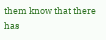them know that there has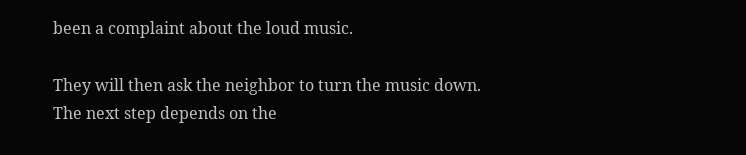been a complaint about the loud music.

They will then ask the neighbor to turn the music down. The next step depends on the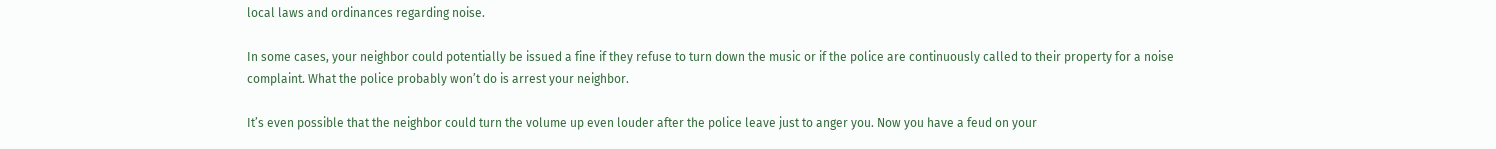local laws and ordinances regarding noise.

In some cases, your neighbor could potentially be issued a fine if they refuse to turn down the music or if the police are continuously called to their property for a noise complaint. What the police probably won’t do is arrest your neighbor.

It’s even possible that the neighbor could turn the volume up even louder after the police leave just to anger you. Now you have a feud on your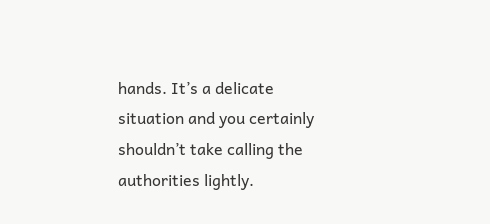hands. It’s a delicate situation and you certainly shouldn’t take calling the authorities lightly.